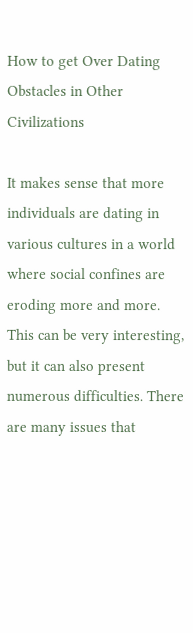How to get Over Dating Obstacles in Other Civilizations

It makes sense that more individuals are dating in various cultures in a world where social confines are eroding more and more. This can be very interesting, but it can also present numerous difficulties. There are many issues that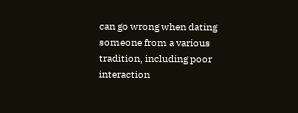can go wrong when dating someone from a various tradition, including poor interaction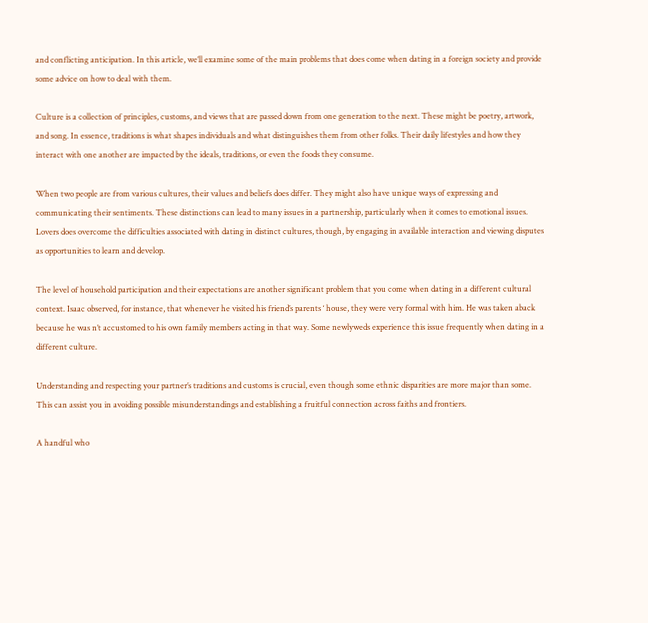and conflicting anticipation. In this article, we’ll examine some of the main problems that does come when dating in a foreign society and provide some advice on how to deal with them.

Culture is a collection of principles, customs, and views that are passed down from one generation to the next. These might be poetry, artwork, and song. In essence, traditions is what shapes individuals and what distinguishes them from other folks. Their daily lifestyles and how they interact with one another are impacted by the ideals, traditions, or even the foods they consume.

When two people are from various cultures, their values and beliefs does differ. They might also have unique ways of expressing and communicating their sentiments. These distinctions can lead to many issues in a partnership, particularly when it comes to emotional issues. Lovers does overcome the difficulties associated with dating in distinct cultures, though, by engaging in available interaction and viewing disputes as opportunities to learn and develop.

The level of household participation and their expectations are another significant problem that you come when dating in a different cultural context. Isaac observed, for instance, that whenever he visited his friend’s parents ‘ house, they were very formal with him. He was taken aback because he was n’t accustomed to his own family members acting in that way. Some newlyweds experience this issue frequently when dating in a different culture.

Understanding and respecting your partner’s traditions and customs is crucial, even though some ethnic disparities are more major than some. This can assist you in avoiding possible misunderstandings and establishing a fruitful connection across faiths and frontiers.

A handful who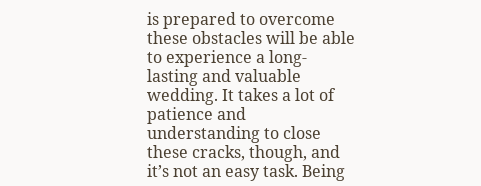is prepared to overcome these obstacles will be able to experience a long-lasting and valuable wedding. It takes a lot of patience and understanding to close these cracks, though, and it’s not an easy task. Being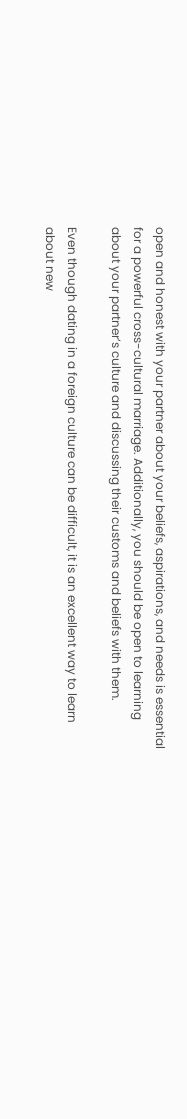open and honest with your partner about your beliefs, aspirations, and needs is essential for a powerful cross-cultural marriage. Additionally, you should be open to learning about your partner’s culture and discussing their customs and beliefs with them.

Even though dating in a foreign culture can be difficult, it is an excellent way to learn about new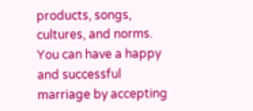products, songs, cultures, and norms. You can have a happy and successful marriage by accepting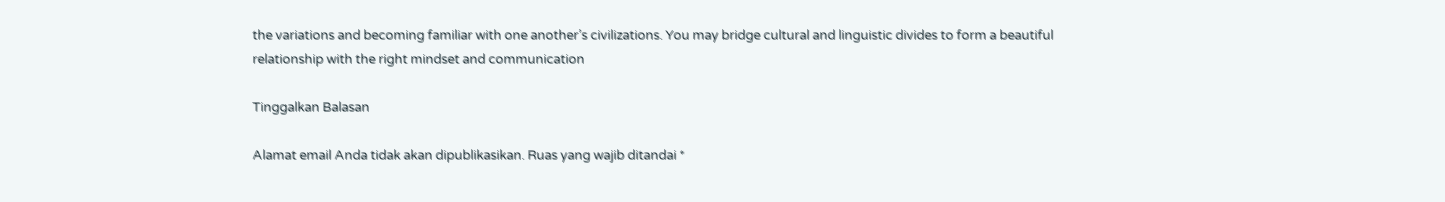the variations and becoming familiar with one another’s civilizations. You may bridge cultural and linguistic divides to form a beautiful relationship with the right mindset and communication

Tinggalkan Balasan

Alamat email Anda tidak akan dipublikasikan. Ruas yang wajib ditandai *